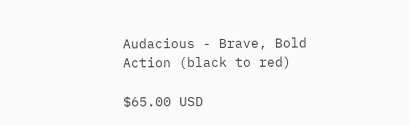Audacious - Brave, Bold Action (black to red)

$65.00 USD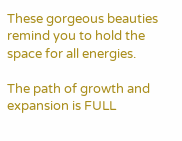These gorgeous beauties remind you to hold the space for all energies.

The path of growth and expansion is FULL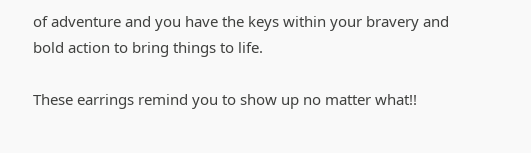of adventure and you have the keys within your bravery and bold action to bring things to life.

These earrings remind you to show up no matter what!!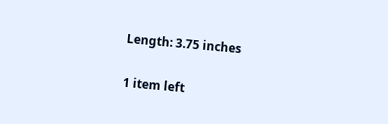Length: 3.75 inches

1 item left